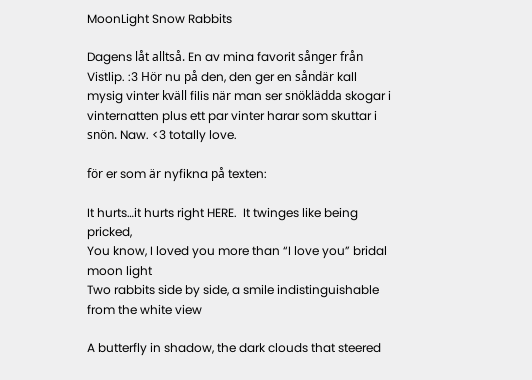MoonLight Snow Rabbits

Dagens låt alltså. En av mina favorit sånger från Vistlip. :3 Hör nu på den, den ger en såndär kall mysig vinter kväll filis när man ser snöklädda skogar i vinternatten plus ett par vinter harar som skuttar i snön. Naw. <3 totally love.

för er som är nyfikna på texten:

It hurts…it hurts right HERE.  It twinges like being pricked,
You know, I loved you more than “I love you” bridal moon light
Two rabbits side by side, a smile indistinguishable from the white view

A butterfly in shadow, the dark clouds that steered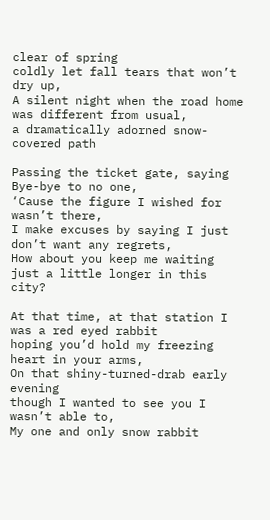clear of spring
coldly let fall tears that won’t dry up,
A silent night when the road home was different from usual,
a dramatically adorned snow-covered path

Passing the ticket gate, saying Bye-bye to no one,
‘Cause the figure I wished for wasn’t there,
I make excuses by saying I just don’t want any regrets,
How about you keep me waiting just a little longer in this city?

At that time, at that station I was a red eyed rabbit
hoping you’d hold my freezing heart in your arms,
On that shiny-turned-drab early evening
though I wanted to see you I wasn’t able to,
My one and only snow rabbit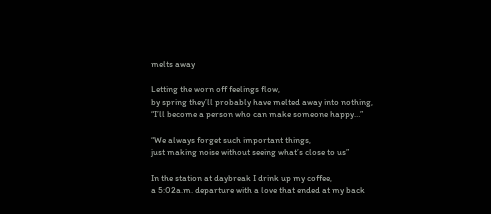melts away

Letting the worn off feelings flow,
by spring they’ll probably have melted away into nothing,
“I’ll become a person who can make someone happy…”

“We always forget such important things,
just making noise without seeing what’s close to us”

In the station at daybreak I drink up my coffee,
a 5:02a.m. departure with a love that ended at my back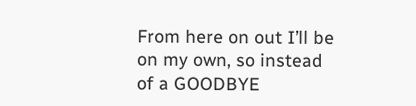From here on out I’ll be on my own, so instead of a GOODBYE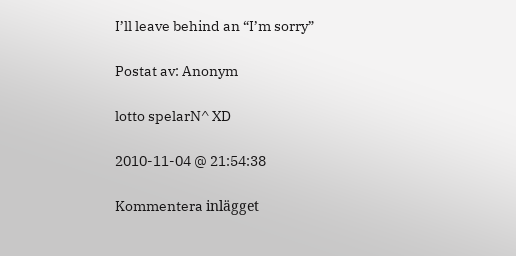I’ll leave behind an “I’m sorry”

Postat av: Anonym

lotto spelarN^ XD

2010-11-04 @ 21:54:38

Kommentera inlägget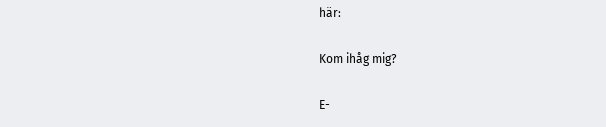här:

Kom ihåg mig?

E-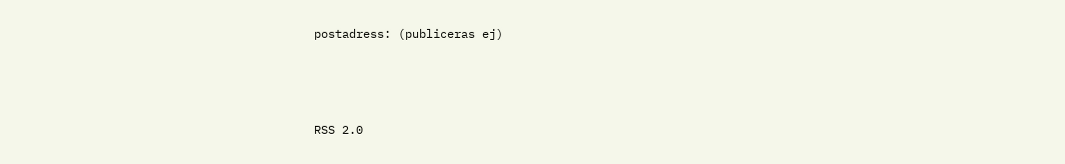postadress: (publiceras ej)



RSS 2.0